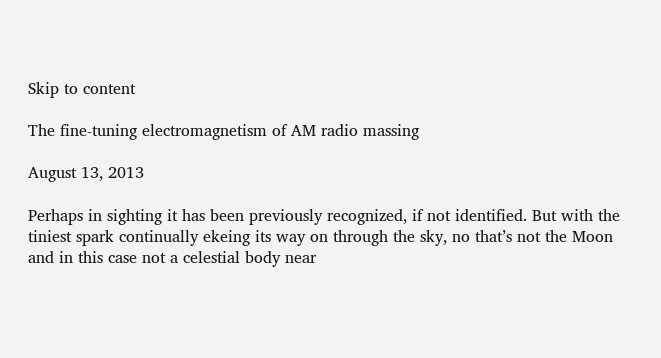Skip to content

The fine-tuning electromagnetism of AM radio massing

August 13, 2013

Perhaps in sighting it has been previously recognized, if not identified. But with the tiniest spark continually ekeing its way on through the sky, no that’s not the Moon and in this case not a celestial body near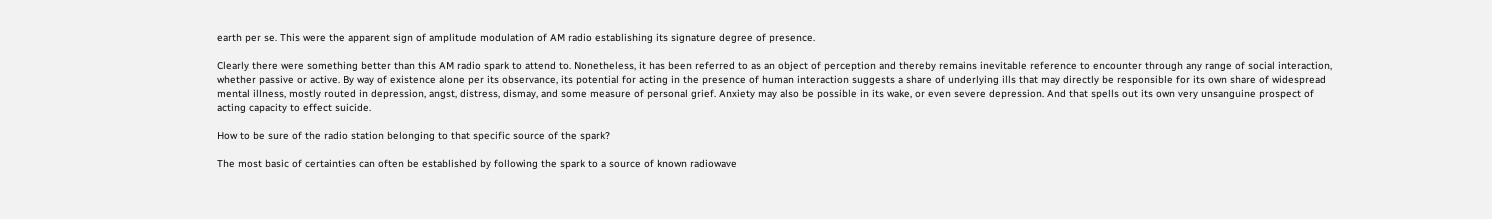earth per se. This were the apparent sign of amplitude modulation of AM radio establishing its signature degree of presence.

Clearly there were something better than this AM radio spark to attend to. Nonetheless, it has been referred to as an object of perception and thereby remains inevitable reference to encounter through any range of social interaction, whether passive or active. By way of existence alone per its observance, its potential for acting in the presence of human interaction suggests a share of underlying ills that may directly be responsible for its own share of widespread mental illness, mostly routed in depression, angst, distress, dismay, and some measure of personal grief. Anxiety may also be possible in its wake, or even severe depression. And that spells out its own very unsanguine prospect of acting capacity to effect suicide.

How to be sure of the radio station belonging to that specific source of the spark?

The most basic of certainties can often be established by following the spark to a source of known radiowave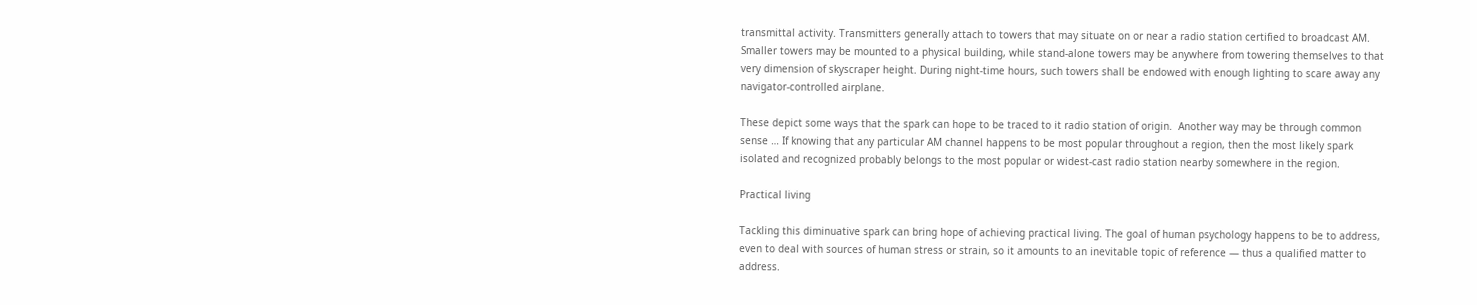transmittal activity. Transmitters generally attach to towers that may situate on or near a radio station certified to broadcast AM. Smaller towers may be mounted to a physical building, while stand-alone towers may be anywhere from towering themselves to that very dimension of skyscraper height. During night-time hours, such towers shall be endowed with enough lighting to scare away any navigator-controlled airplane.

These depict some ways that the spark can hope to be traced to it radio station of origin.  Another way may be through common sense … If knowing that any particular AM channel happens to be most popular throughout a region, then the most likely spark isolated and recognized probably belongs to the most popular or widest-cast radio station nearby somewhere in the region.

Practical living

Tackling this diminuative spark can bring hope of achieving practical living. The goal of human psychology happens to be to address, even to deal with sources of human stress or strain, so it amounts to an inevitable topic of reference — thus a qualified matter to address.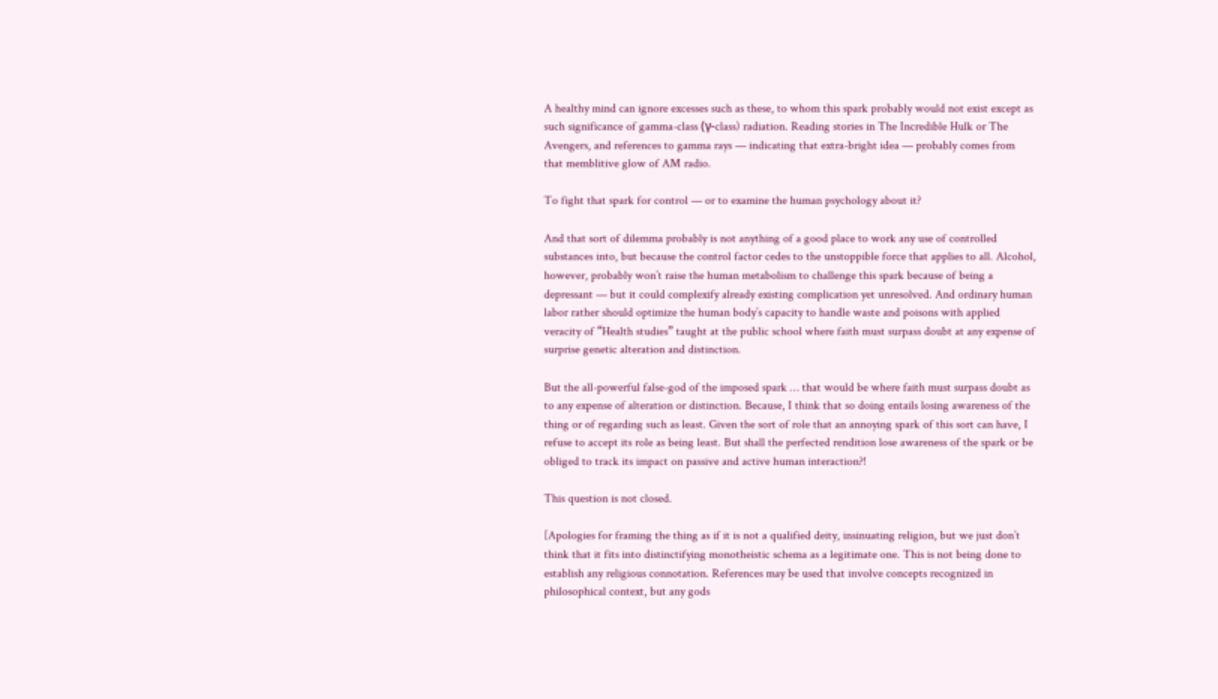A healthy mind can ignore excesses such as these, to whom this spark probably would not exist except as such significance of gamma-class (γ-class) radiation. Reading stories in The Incredible Hulk or The Avengers, and references to gamma rays — indicating that extra-bright idea — probably comes from that memblitive glow of AM radio.

To fight that spark for control — or to examine the human psychology about it?

And that sort of dilemma probably is not anything of a good place to work any use of controlled substances into, but because the control factor cedes to the unstoppible force that applies to all. Alcohol, however, probably won’t raise the human metabolism to challenge this spark because of being a depressant — but it could complexify already existing complication yet unresolved. And ordinary human labor rather should optimize the human body’s capacity to handle waste and poisons with applied veracity of “Health studies” taught at the public school where faith must surpass doubt at any expense of surprise genetic alteration and distinction.

But the all-powerful false-god of the imposed spark … that would be where faith must surpass doubt as to any expense of alteration or distinction. Because, I think that so doing entails losing awareness of the thing or of regarding such as least. Given the sort of role that an annoying spark of this sort can have, I refuse to accept its role as being least. But shall the perfected rendition lose awareness of the spark or be obliged to track its impact on passive and active human interaction?!

This question is not closed.

[Apologies for framing the thing as if it is not a qualified deity, insinuating religion, but we just don’t think that it fits into distinctifying monotheistic schema as a legitimate one. This is not being done to establish any religious connotation. References may be used that involve concepts recognized in philosophical context, but any gods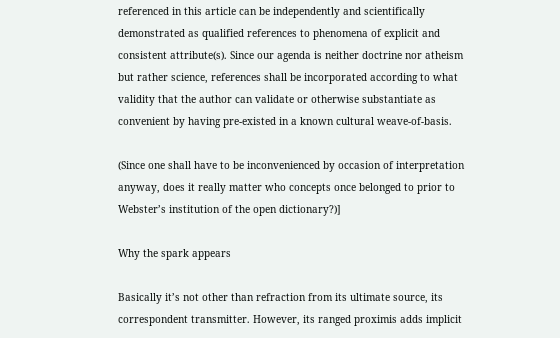referenced in this article can be independently and scientifically demonstrated as qualified references to phenomena of explicit and consistent attribute(s). Since our agenda is neither doctrine nor atheism but rather science, references shall be incorporated according to what validity that the author can validate or otherwise substantiate as convenient by having pre-existed in a known cultural weave-of-basis.

(Since one shall have to be inconvenienced by occasion of interpretation anyway, does it really matter who concepts once belonged to prior to Webster’s institution of the open dictionary?)]

Why the spark appears

Basically it’s not other than refraction from its ultimate source, its correspondent transmitter. However, its ranged proximis adds implicit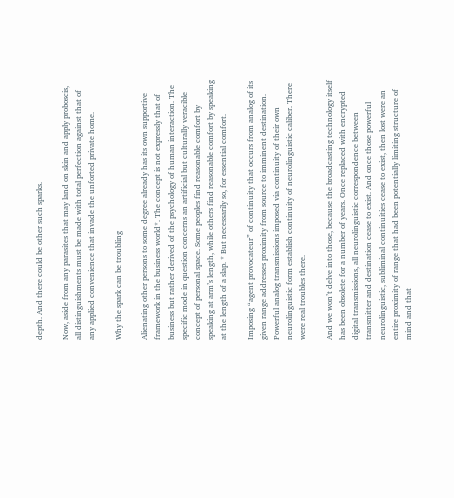depth. And there could be other such sparks.

Now, aside from any parasites that may land on skin and apply proboscis, all distinguishments must be made with total perfection against that of any applied convenience that invade the unforted private home.

Why the spark can be troubling

Alienating other persons to some degree already has its own supportive framework in the business world*. The concept is not expressly that of business but rather derived of the psychology of human interaction. The specific mode in question concerns an artificial but culturally veracible concept of personal space. Some peoples find reasonable comfort by speaking at arm’s length, while others find reasonable comfort by speaking at the length of a slap. * But necessarily so, for essential comfort.

Imposing “agent provocateur” of continuity that occurs from analog of its given range addresses proximity from source to imminent destination. Powerful analog transmissions imposed via continuity of their own neurolinguistic form establish continuity of neurolinguistic caliber. There were real troubles there.

And we won’t delve into those, because the broadcasting technology itself has been obsolete for a number of years. Once replaced with encrypted digital transmissions, all neurolinguistic correspondence between transmitter and destination cease to exist. And once those powerful neurolinguistic, subliminal continuities cease to exist, then lost were an entire proximity of range that had been potentially limiting structure of  mind and that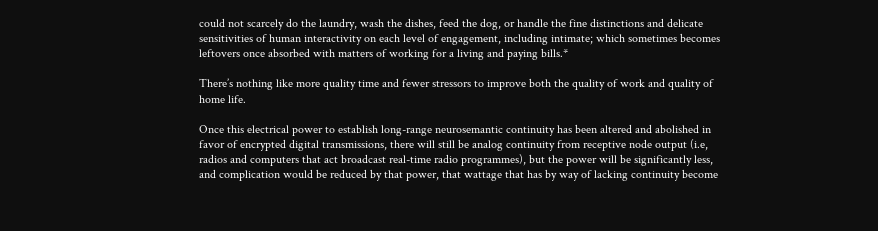could not scarcely do the laundry, wash the dishes, feed the dog, or handle the fine distinctions and delicate sensitivities of human interactivity on each level of engagement, including intimate; which sometimes becomes leftovers once absorbed with matters of working for a living and paying bills.*

There’s nothing like more quality time and fewer stressors to improve both the quality of work and quality of home life.

Once this electrical power to establish long-range neurosemantic continuity has been altered and abolished in favor of encrypted digital transmissions, there will still be analog continuity from receptive node output (i.e, radios and computers that act broadcast real-time radio programmes), but the power will be significantly less, and complication would be reduced by that power, that wattage that has by way of lacking continuity become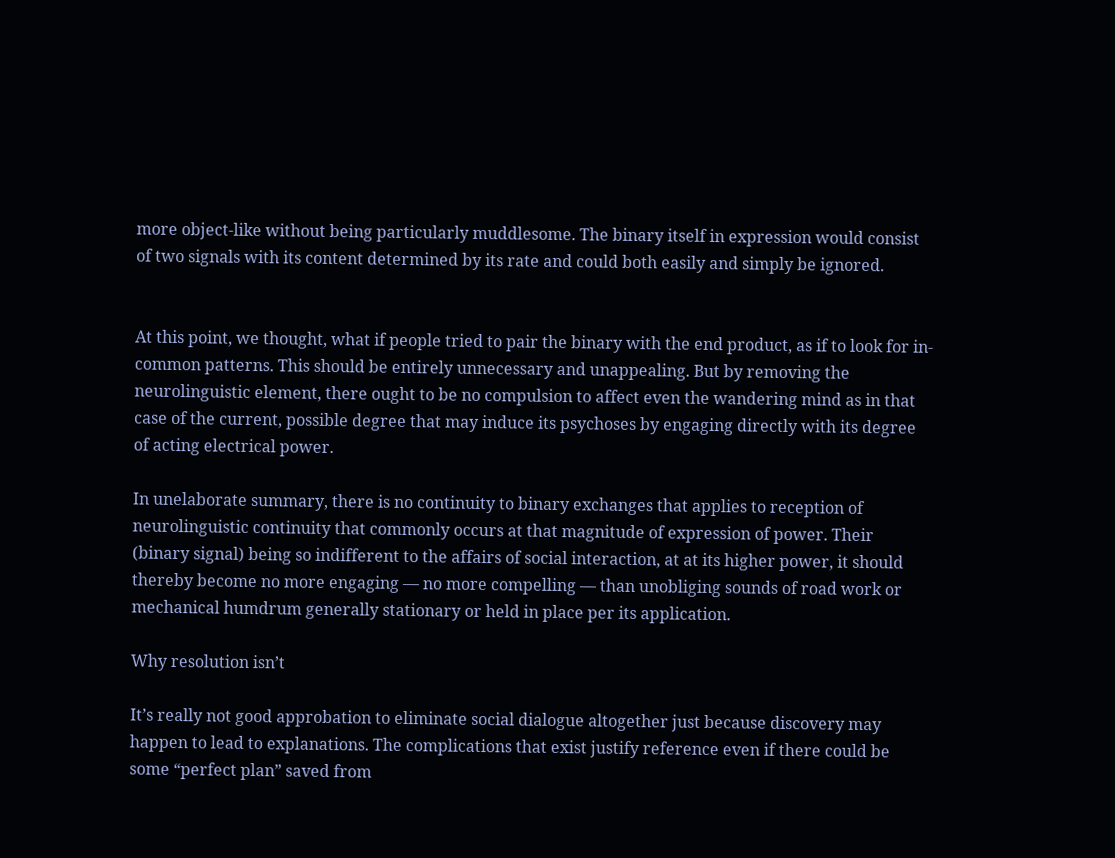more object-like without being particularly muddlesome. The binary itself in expression would consist of two signals with its content determined by its rate and could both easily and simply be ignored.


At this point, we thought, what if people tried to pair the binary with the end product, as if to look for in-common patterns. This should be entirely unnecessary and unappealing. But by removing the neurolinguistic element, there ought to be no compulsion to affect even the wandering mind as in that case of the current, possible degree that may induce its psychoses by engaging directly with its degree of acting electrical power.

In unelaborate summary, there is no continuity to binary exchanges that applies to reception of neurolinguistic continuity that commonly occurs at that magnitude of expression of power. Their (binary signal) being so indifferent to the affairs of social interaction, at at its higher power, it should thereby become no more engaging — no more compelling — than unobliging sounds of road work or mechanical humdrum generally stationary or held in place per its application.

Why resolution isn’t

It’s really not good approbation to eliminate social dialogue altogether just because discovery may happen to lead to explanations. The complications that exist justify reference even if there could be some “perfect plan” saved from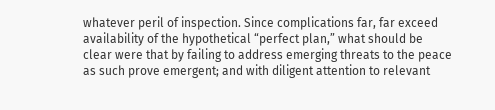whatever peril of inspection. Since complications far, far exceed availability of the hypothetical “perfect plan,” what should be clear were that by failing to address emerging threats to the peace as such prove emergent; and with diligent attention to relevant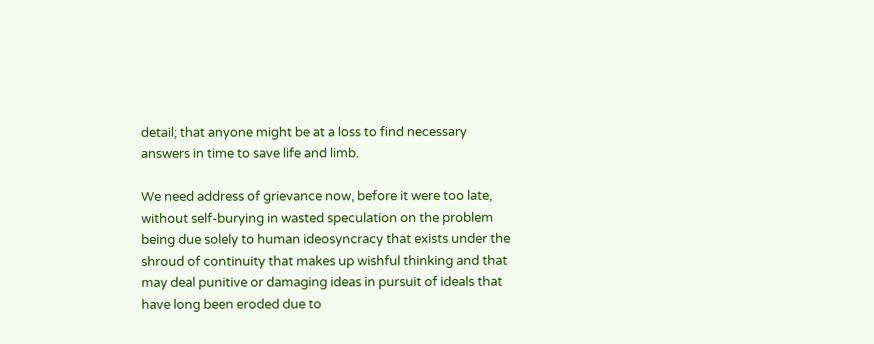detail; that anyone might be at a loss to find necessary answers in time to save life and limb.

We need address of grievance now, before it were too late, without self-burying in wasted speculation on the problem being due solely to human ideosyncracy that exists under the shroud of continuity that makes up wishful thinking and that may deal punitive or damaging ideas in pursuit of ideals that have long been eroded due to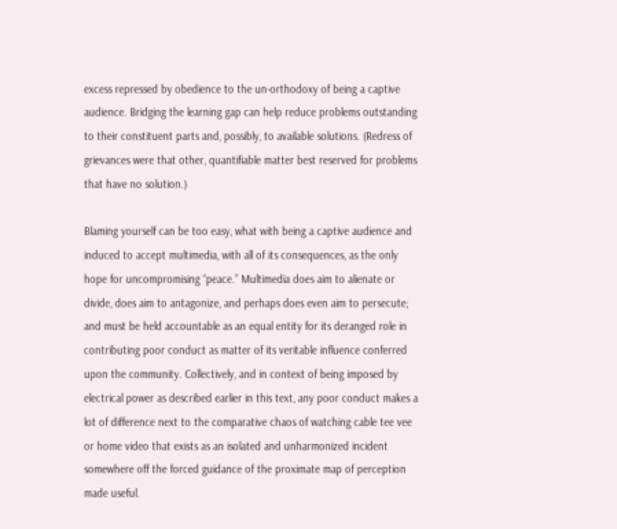excess repressed by obedience to the un-orthodoxy of being a captive audience. Bridging the learning gap can help reduce problems outstanding to their constituent parts and, possibly, to available solutions. (Redress of grievances were that other, quantifiable matter best reserved for problems that have no solution.)

Blaming yourself can be too easy, what with being a captive audience and induced to accept multimedia, with all of its consequences, as the only hope for uncompromising “peace.” Multimedia does aim to alienate or divide, does aim to antagonize, and perhaps does even aim to persecute; and must be held accountable as an equal entity for its deranged role in contributing poor conduct as matter of its veritable influence conferred upon the community. Collectively, and in context of being imposed by electrical power as described earlier in this text, any poor conduct makes a lot of difference next to the comparative chaos of watching cable tee vee or home video that exists as an isolated and unharmonized incident somewhere off the forced guidance of the proximate map of perception made useful.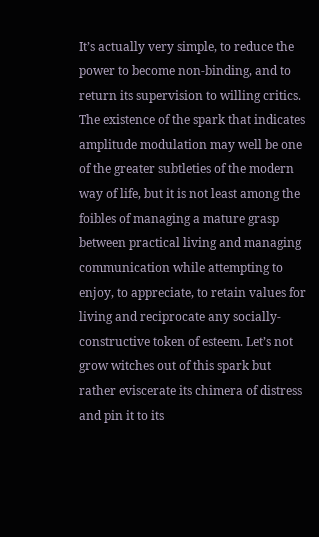It’s actually very simple, to reduce the power to become non-binding, and to return its supervision to willing critics. The existence of the spark that indicates amplitude modulation may well be one of the greater subtleties of the modern way of life, but it is not least among the foibles of managing a mature grasp between practical living and managing communication while attempting to enjoy, to appreciate, to retain values for living and reciprocate any socially-constructive token of esteem. Let’s not grow witches out of this spark but rather eviscerate its chimera of distress and pin it to its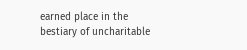earned place in the bestiary of uncharitable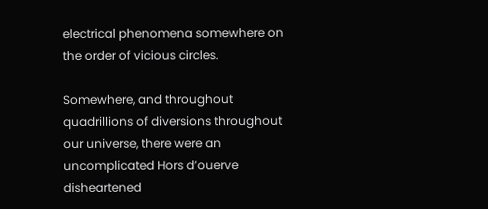electrical phenomena somewhere on the order of vicious circles.

Somewhere, and throughout quadrillions of diversions throughout our universe, there were an uncomplicated Hors d’ouerve disheartened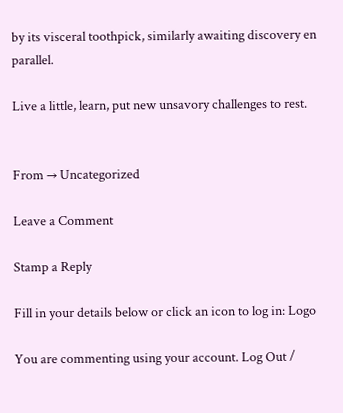by its visceral toothpick, similarly awaiting discovery en parallel.

Live a little, learn, put new unsavory challenges to rest.


From → Uncategorized

Leave a Comment

Stamp a Reply

Fill in your details below or click an icon to log in: Logo

You are commenting using your account. Log Out /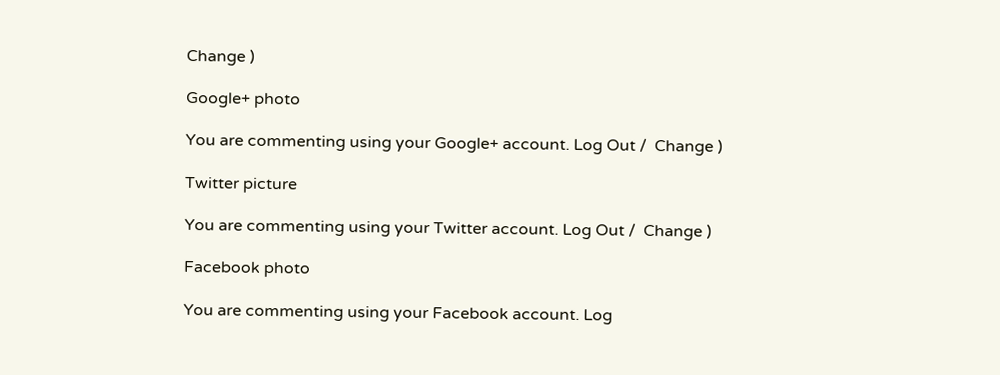Change )

Google+ photo

You are commenting using your Google+ account. Log Out /  Change )

Twitter picture

You are commenting using your Twitter account. Log Out /  Change )

Facebook photo

You are commenting using your Facebook account. Log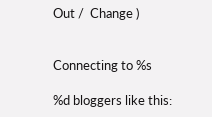Out /  Change )


Connecting to %s

%d bloggers like this: